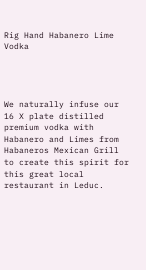Rig Hand Habanero Lime Vodka




We naturally infuse our 16 X plate distilled premium vodka with Habanero and Limes from Habaneros Mexican Grill to create this spirit for this great local restaurant in Leduc.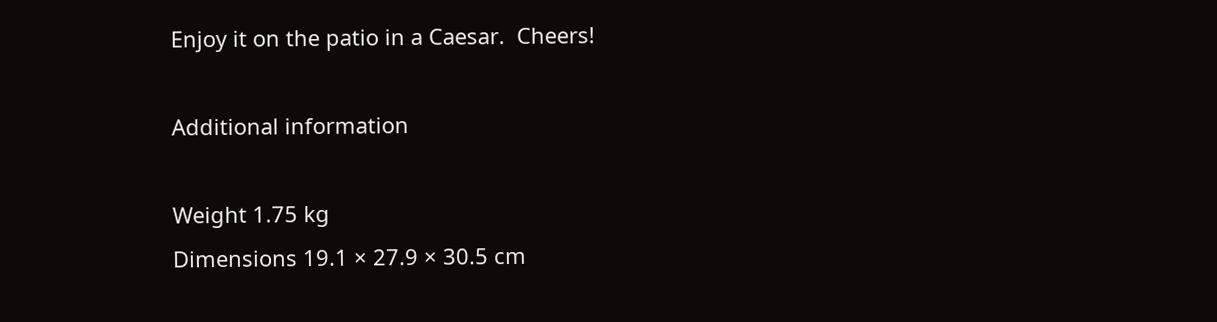Enjoy it on the patio in a Caesar.  Cheers!

Additional information

Weight 1.75 kg
Dimensions 19.1 × 27.9 × 30.5 cm